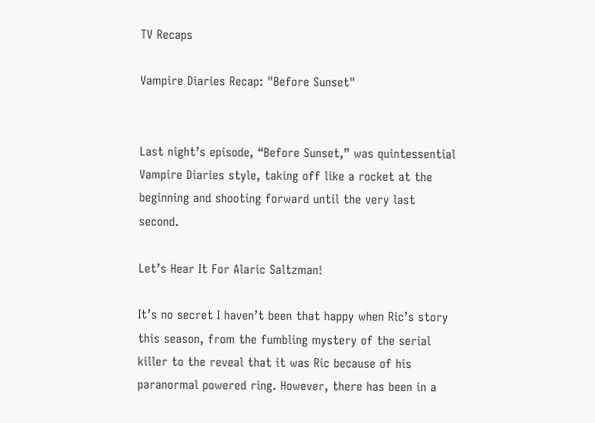TV Recaps

Vampire Diaries Recap: "Before Sunset"


Last night’s episode, “Before Sunset,” was quintessential Vampire Diaries style, taking off like a rocket at the beginning and shooting forward until the very last second.

Let’s Hear It For Alaric Saltzman!

It’s no secret I haven’t been that happy when Ric’s story this season, from the fumbling mystery of the serial killer to the reveal that it was Ric because of his paranormal powered ring. However, there has been in a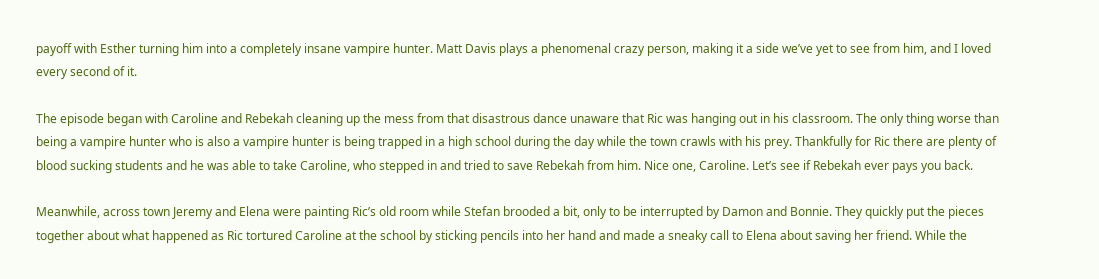payoff with Esther turning him into a completely insane vampire hunter. Matt Davis plays a phenomenal crazy person, making it a side we’ve yet to see from him, and I loved every second of it.

The episode began with Caroline and Rebekah cleaning up the mess from that disastrous dance unaware that Ric was hanging out in his classroom. The only thing worse than being a vampire hunter who is also a vampire hunter is being trapped in a high school during the day while the town crawls with his prey. Thankfully for Ric there are plenty of blood sucking students and he was able to take Caroline, who stepped in and tried to save Rebekah from him. Nice one, Caroline. Let’s see if Rebekah ever pays you back.

Meanwhile, across town Jeremy and Elena were painting Ric’s old room while Stefan brooded a bit, only to be interrupted by Damon and Bonnie. They quickly put the pieces together about what happened as Ric tortured Caroline at the school by sticking pencils into her hand and made a sneaky call to Elena about saving her friend. While the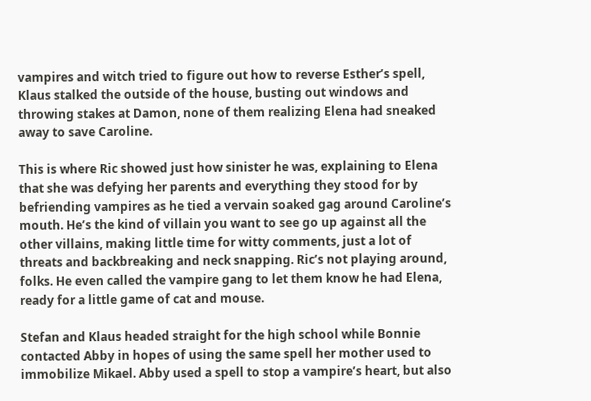vampires and witch tried to figure out how to reverse Esther’s spell, Klaus stalked the outside of the house, busting out windows and throwing stakes at Damon, none of them realizing Elena had sneaked away to save Caroline.

This is where Ric showed just how sinister he was, explaining to Elena that she was defying her parents and everything they stood for by befriending vampires as he tied a vervain soaked gag around Caroline’s mouth. He’s the kind of villain you want to see go up against all the other villains, making little time for witty comments, just a lot of threats and backbreaking and neck snapping. Ric’s not playing around, folks. He even called the vampire gang to let them know he had Elena, ready for a little game of cat and mouse.

Stefan and Klaus headed straight for the high school while Bonnie contacted Abby in hopes of using the same spell her mother used to immobilize Mikael. Abby used a spell to stop a vampire’s heart, but also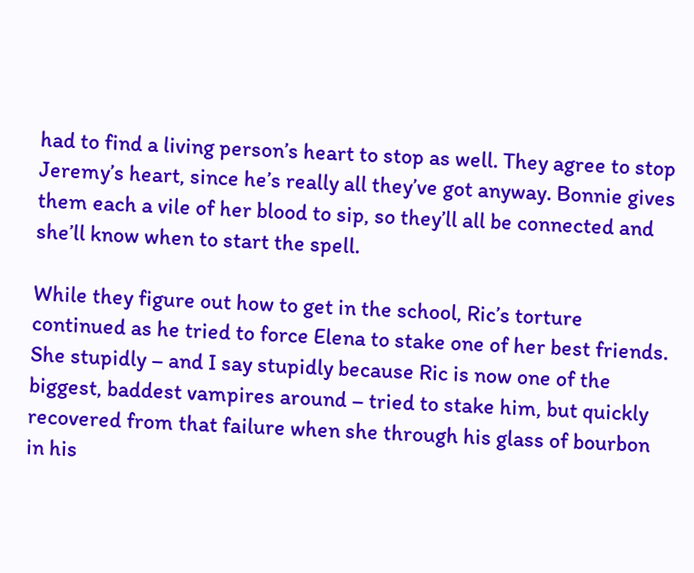had to find a living person’s heart to stop as well. They agree to stop Jeremy’s heart, since he’s really all they’ve got anyway. Bonnie gives them each a vile of her blood to sip, so they’ll all be connected and she’ll know when to start the spell.

While they figure out how to get in the school, Ric’s torture continued as he tried to force Elena to stake one of her best friends. She stupidly – and I say stupidly because Ric is now one of the biggest, baddest vampires around – tried to stake him, but quickly recovered from that failure when she through his glass of bourbon in his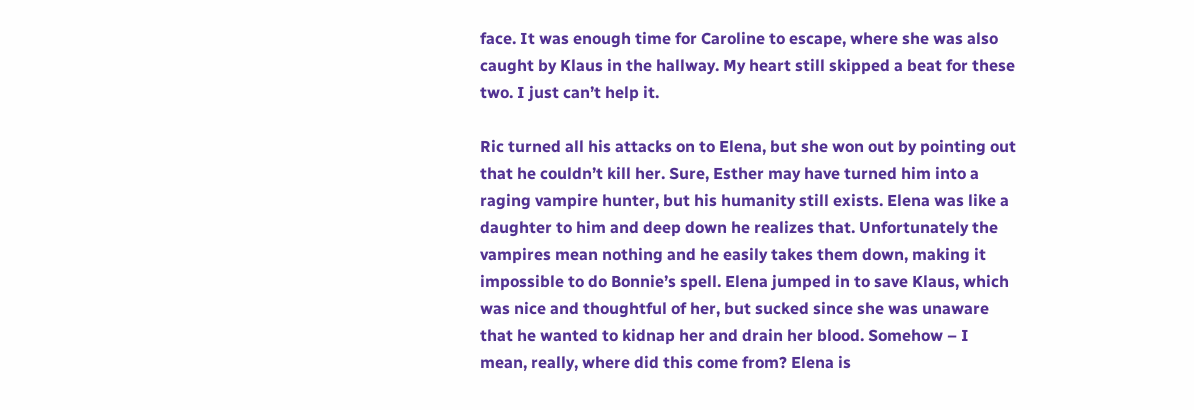face. It was enough time for Caroline to escape, where she was also caught by Klaus in the hallway. My heart still skipped a beat for these two. I just can’t help it.

Ric turned all his attacks on to Elena, but she won out by pointing out that he couldn’t kill her. Sure, Esther may have turned him into a raging vampire hunter, but his humanity still exists. Elena was like a daughter to him and deep down he realizes that. Unfortunately the vampires mean nothing and he easily takes them down, making it impossible to do Bonnie’s spell. Elena jumped in to save Klaus, which was nice and thoughtful of her, but sucked since she was unaware that he wanted to kidnap her and drain her blood. Somehow – I mean, really, where did this come from? Elena is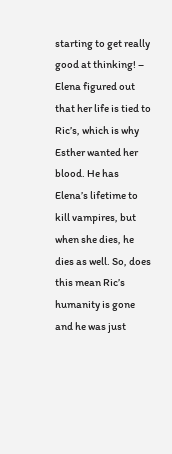starting to get really good at thinking! – Elena figured out that her life is tied to Ric’s, which is why Esther wanted her blood. He has Elena’s lifetime to kill vampires, but when she dies, he dies as well. So, does this mean Ric’s humanity is gone and he was just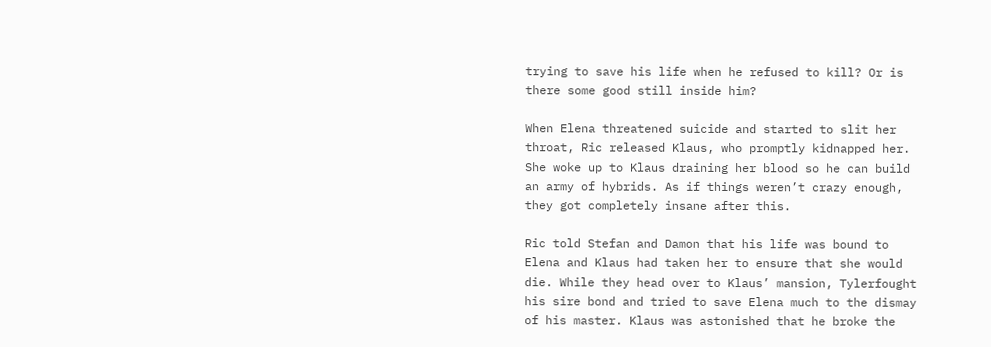trying to save his life when he refused to kill? Or is there some good still inside him?

When Elena threatened suicide and started to slit her throat, Ric released Klaus, who promptly kidnapped her. She woke up to Klaus draining her blood so he can build an army of hybrids. As if things weren’t crazy enough, they got completely insane after this.

Ric told Stefan and Damon that his life was bound to Elena and Klaus had taken her to ensure that she would die. While they head over to Klaus’ mansion, Tylerfought his sire bond and tried to save Elena much to the dismay of his master. Klaus was astonished that he broke the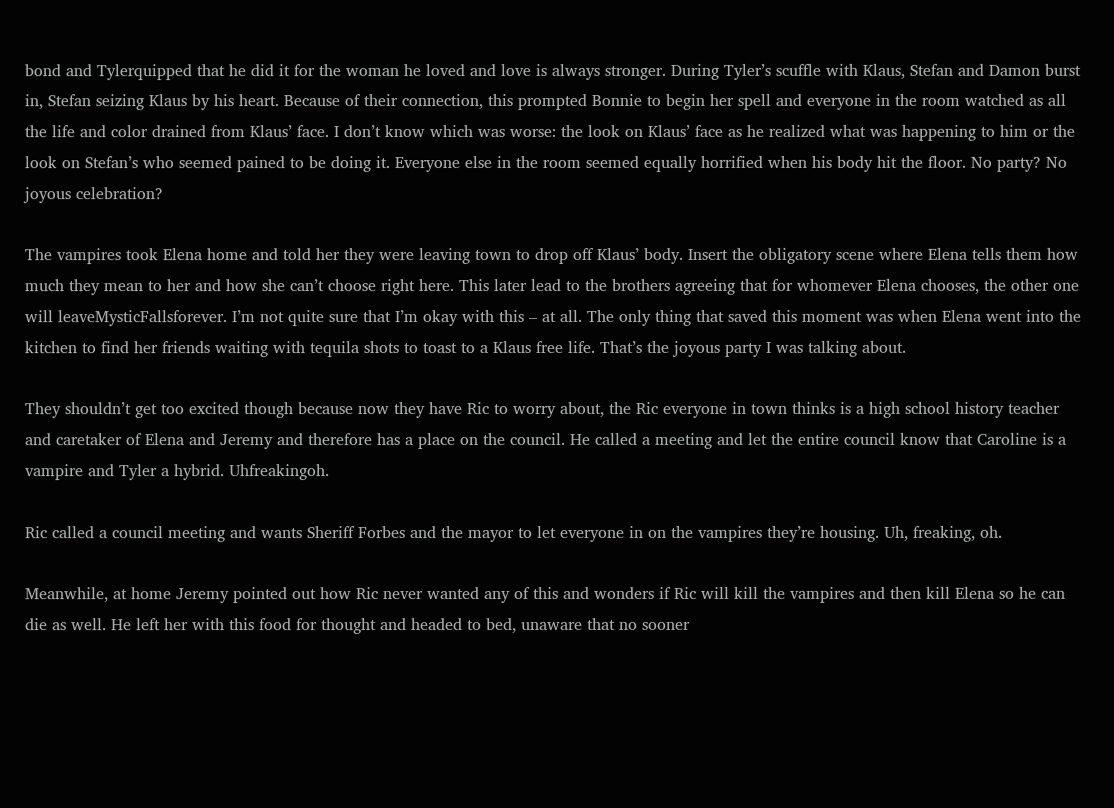bond and Tylerquipped that he did it for the woman he loved and love is always stronger. During Tyler’s scuffle with Klaus, Stefan and Damon burst in, Stefan seizing Klaus by his heart. Because of their connection, this prompted Bonnie to begin her spell and everyone in the room watched as all the life and color drained from Klaus’ face. I don’t know which was worse: the look on Klaus’ face as he realized what was happening to him or the look on Stefan’s who seemed pained to be doing it. Everyone else in the room seemed equally horrified when his body hit the floor. No party? No joyous celebration?

The vampires took Elena home and told her they were leaving town to drop off Klaus’ body. Insert the obligatory scene where Elena tells them how much they mean to her and how she can’t choose right here. This later lead to the brothers agreeing that for whomever Elena chooses, the other one will leaveMysticFallsforever. I’m not quite sure that I’m okay with this – at all. The only thing that saved this moment was when Elena went into the kitchen to find her friends waiting with tequila shots to toast to a Klaus free life. That’s the joyous party I was talking about.

They shouldn’t get too excited though because now they have Ric to worry about, the Ric everyone in town thinks is a high school history teacher and caretaker of Elena and Jeremy and therefore has a place on the council. He called a meeting and let the entire council know that Caroline is a vampire and Tyler a hybrid. Uhfreakingoh.

Ric called a council meeting and wants Sheriff Forbes and the mayor to let everyone in on the vampires they’re housing. Uh, freaking, oh.

Meanwhile, at home Jeremy pointed out how Ric never wanted any of this and wonders if Ric will kill the vampires and then kill Elena so he can die as well. He left her with this food for thought and headed to bed, unaware that no sooner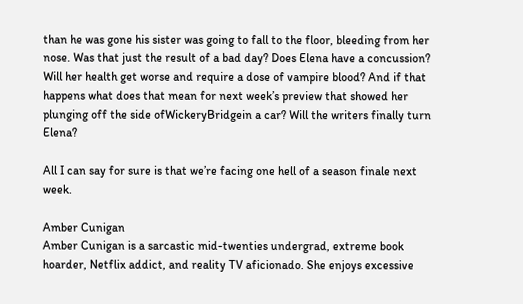than he was gone his sister was going to fall to the floor, bleeding from her nose. Was that just the result of a bad day? Does Elena have a concussion? Will her health get worse and require a dose of vampire blood? And if that happens what does that mean for next week’s preview that showed her plunging off the side ofWickeryBridgein a car? Will the writers finally turn Elena?

All I can say for sure is that we’re facing one hell of a season finale next week.

Amber Cunigan
Amber Cunigan is a sarcastic mid-twenties undergrad, extreme book hoarder, Netflix addict, and reality TV aficionado. She enjoys excessive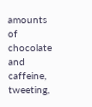amounts of chocolate and caffeine, tweeting,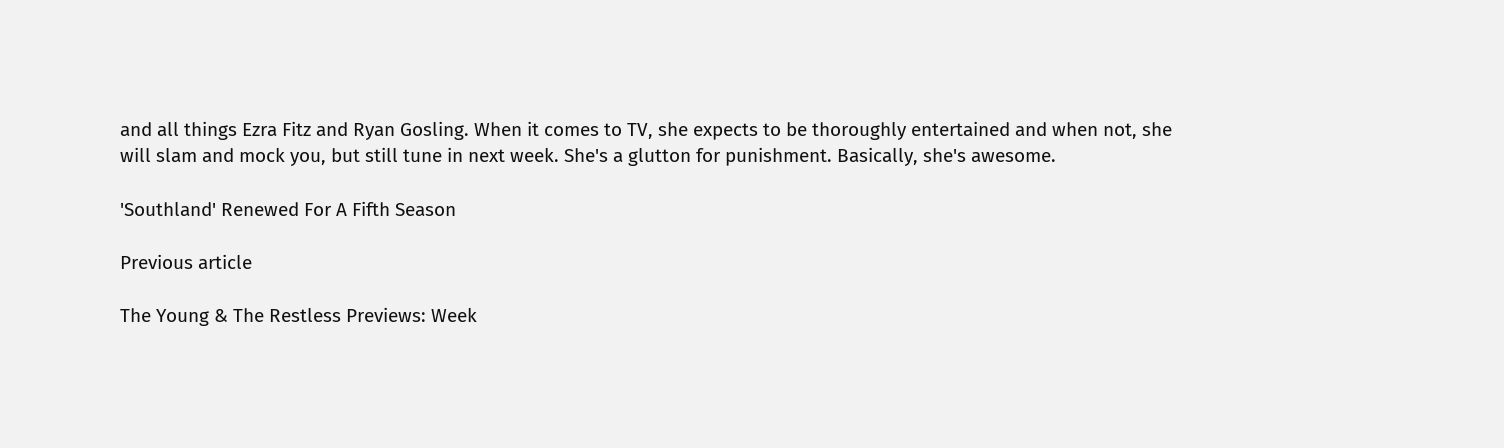and all things Ezra Fitz and Ryan Gosling. When it comes to TV, she expects to be thoroughly entertained and when not, she will slam and mock you, but still tune in next week. She's a glutton for punishment. Basically, she's awesome.

'Southland' Renewed For A Fifth Season

Previous article

The Young & The Restless Previews: Week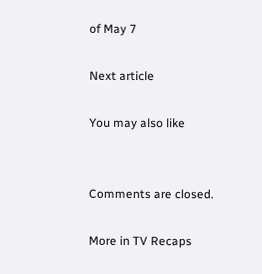of May 7

Next article

You may also like


Comments are closed.

More in TV Recaps